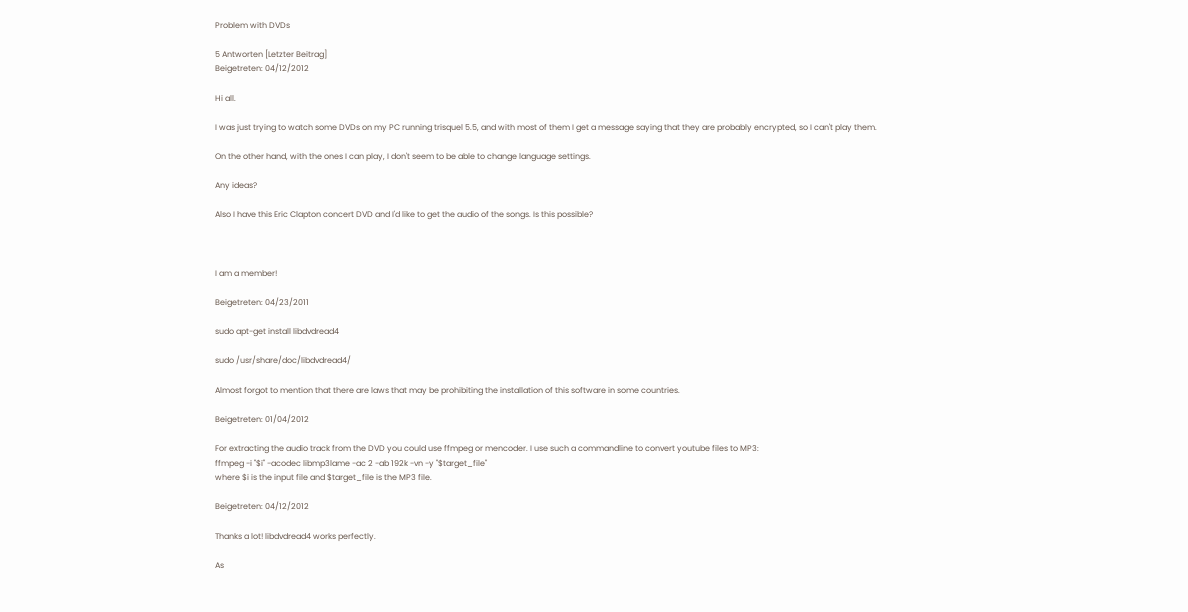Problem with DVDs

5 Antworten [Letzter Beitrag]
Beigetreten: 04/12/2012

Hi all.

I was just trying to watch some DVDs on my PC running trisquel 5.5, and with most of them I get a message saying that they are probably encrypted, so I can't play them.

On the other hand, with the ones I can play, I don't seem to be able to change language settings.

Any ideas?

Also I have this Eric Clapton concert DVD and I'd like to get the audio of the songs. Is this possible?



I am a member!

Beigetreten: 04/23/2011

sudo apt-get install libdvdread4

sudo /usr/share/doc/libdvdread4/

Almost forgot to mention that there are laws that may be prohibiting the installation of this software in some countries.

Beigetreten: 01/04/2012

For extracting the audio track from the DVD you could use ffmpeg or mencoder. I use such a commandline to convert youtube files to MP3:
ffmpeg -i "$i" -acodec libmp3lame -ac 2 -ab 192k -vn -y "$target_file"
where $i is the input file and $target_file is the MP3 file.

Beigetreten: 04/12/2012

Thanks a lot! libdvdread4 works perfectly.

As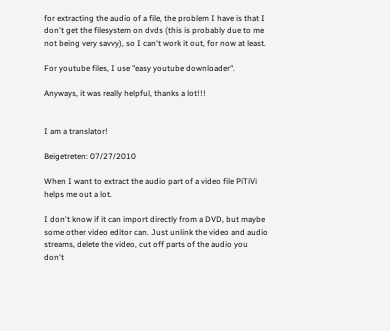for extracting the audio of a file, the problem I have is that I don't get the filesystem on dvds (this is probably due to me not being very savvy), so I can't work it out, for now at least.

For youtube files, I use "easy youtube downloader".

Anyways, it was really helpful, thanks a lot!!!


I am a translator!

Beigetreten: 07/27/2010

When I want to extract the audio part of a video file PiTiVi helps me out a lot.

I don't know if it can import directly from a DVD, but maybe some other video editor can. Just unlink the video and audio streams, delete the video, cut off parts of the audio you don't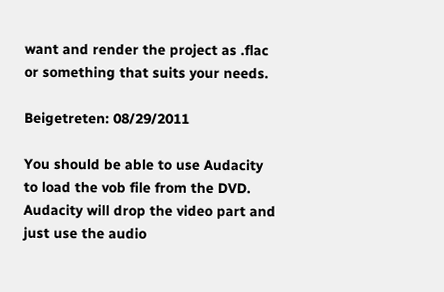want and render the project as .flac or something that suits your needs.

Beigetreten: 08/29/2011

You should be able to use Audacity to load the vob file from the DVD. Audacity will drop the video part and just use the audio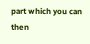part which you can then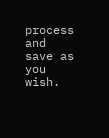process and save as you wish.